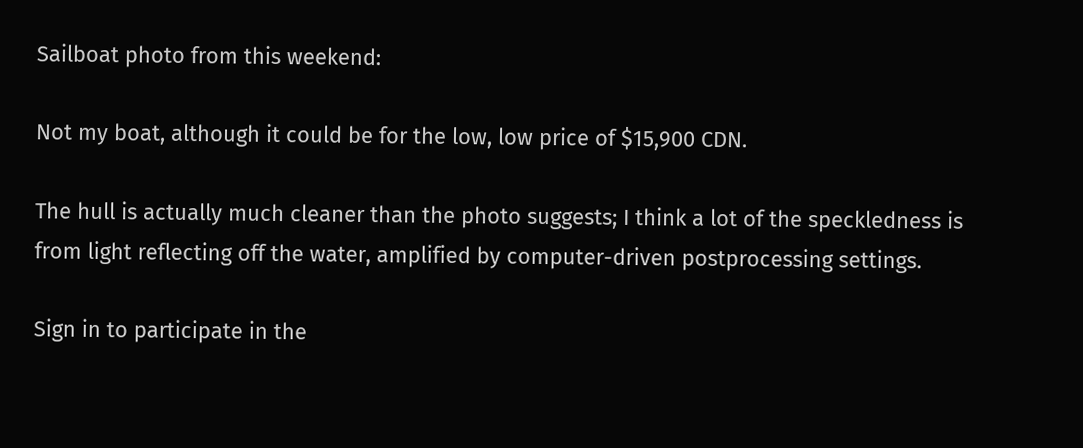Sailboat photo from this weekend:

Not my boat, although it could be for the low, low price of $15,900 CDN.

The hull is actually much cleaner than the photo suggests; I think a lot of the speckledness is from light reflecting off the water, amplified by computer-driven postprocessing settings.

Sign in to participate in the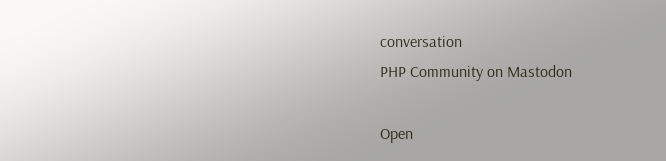conversation
PHP Community on Mastodon

Open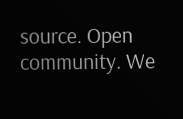source. Open community. We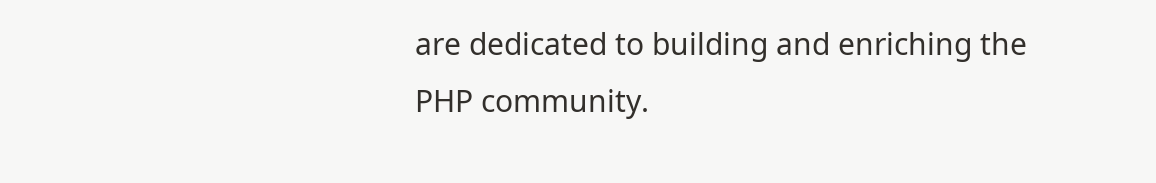are dedicated to building and enriching the PHP community.